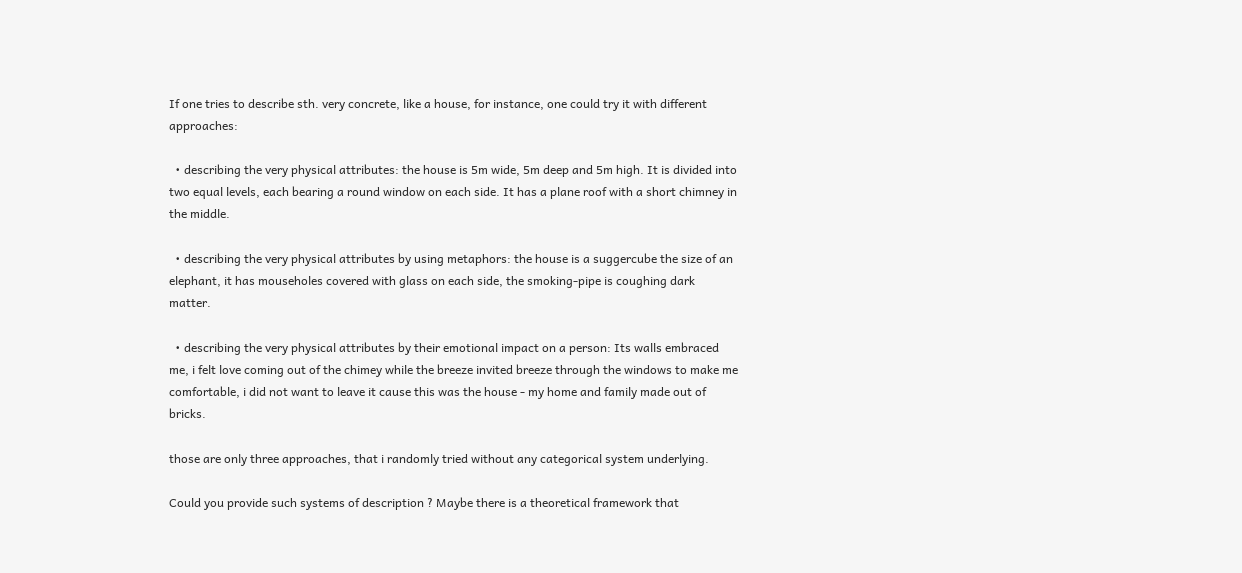If one tries to describe sth. very concrete, like a house, for instance, one could try it with different approaches:

  • describing the very physical attributes: the house is 5m wide, 5m deep and 5m high. It is divided into two equal levels, each bearing a round window on each side. It has a plane roof with a short chimney in the middle.

  • describing the very physical attributes by using metaphors: the house is a suggercube the size of an elephant, it has mouseholes covered with glass on each side, the smoking-pipe is coughing dark matter.

  • describing the very physical attributes by their emotional impact on a person: Its walls embraced me, i felt love coming out of the chimey while the breeze invited breeze through the windows to make me comfortable, i did not want to leave it cause this was the house - my home and family made out of bricks.

those are only three approaches, that i randomly tried without any categorical system underlying.

Could you provide such systems of description ? Maybe there is a theoretical framework that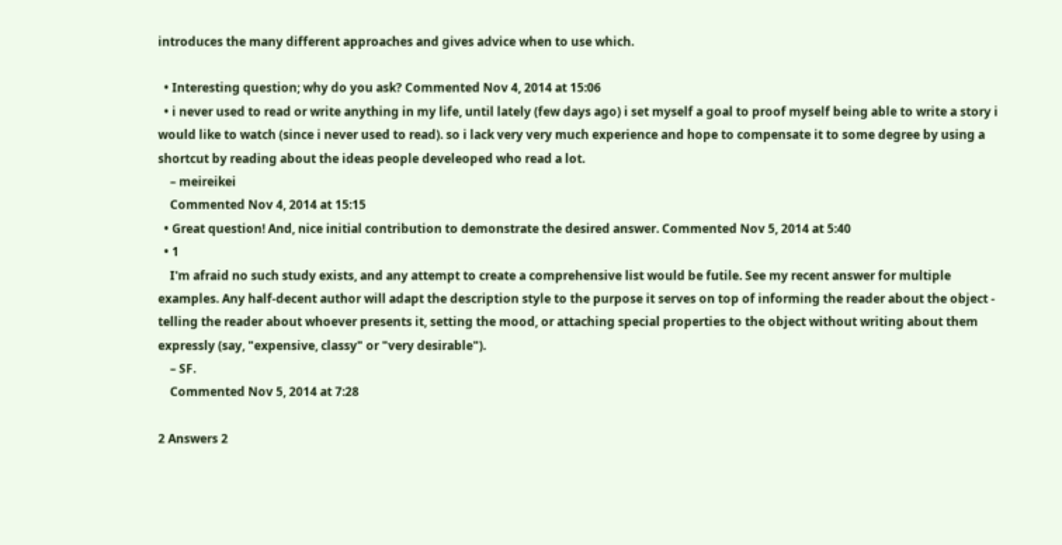introduces the many different approaches and gives advice when to use which.

  • Interesting question; why do you ask? Commented Nov 4, 2014 at 15:06
  • i never used to read or write anything in my life, until lately (few days ago) i set myself a goal to proof myself being able to write a story i would like to watch (since i never used to read). so i lack very very much experience and hope to compensate it to some degree by using a shortcut by reading about the ideas people develeoped who read a lot.
    – meireikei
    Commented Nov 4, 2014 at 15:15
  • Great question! And, nice initial contribution to demonstrate the desired answer. Commented Nov 5, 2014 at 5:40
  • 1
    I'm afraid no such study exists, and any attempt to create a comprehensive list would be futile. See my recent answer for multiple examples. Any half-decent author will adapt the description style to the purpose it serves on top of informing the reader about the object - telling the reader about whoever presents it, setting the mood, or attaching special properties to the object without writing about them expressly (say, "expensive, classy" or "very desirable").
    – SF.
    Commented Nov 5, 2014 at 7:28

2 Answers 2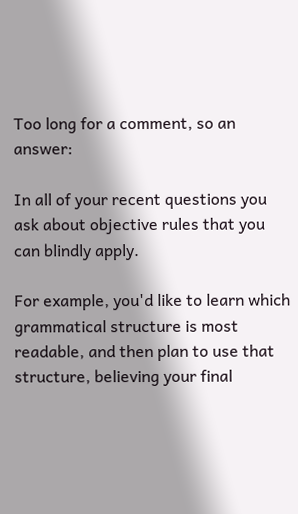Too long for a comment, so an answer:

In all of your recent questions you ask about objective rules that you can blindly apply.

For example, you'd like to learn which grammatical structure is most readable, and then plan to use that structure, believing your final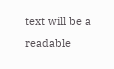text will be a readable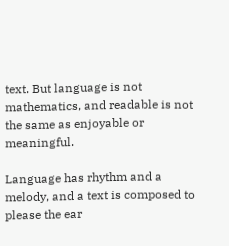text. But language is not mathematics, and readable is not the same as enjoyable or meaningful.

Language has rhythm and a melody, and a text is composed to please the ear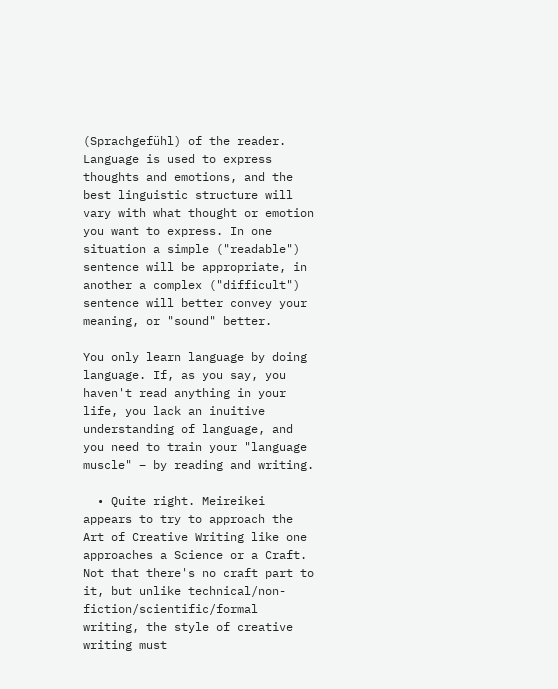(Sprachgefühl) of the reader. Language is used to express thoughts and emotions, and the best linguistic structure will vary with what thought or emotion you want to express. In one situation a simple ("readable") sentence will be appropriate, in another a complex ("difficult") sentence will better convey your meaning, or "sound" better.

You only learn language by doing language. If, as you say, you haven't read anything in your life, you lack an inuitive understanding of language, and you need to train your "language muscle" – by reading and writing.

  • Quite right. Meireikei appears to try to approach the Art of Creative Writing like one approaches a Science or a Craft. Not that there's no craft part to it, but unlike technical/non-fiction/scientific/formal writing, the style of creative writing must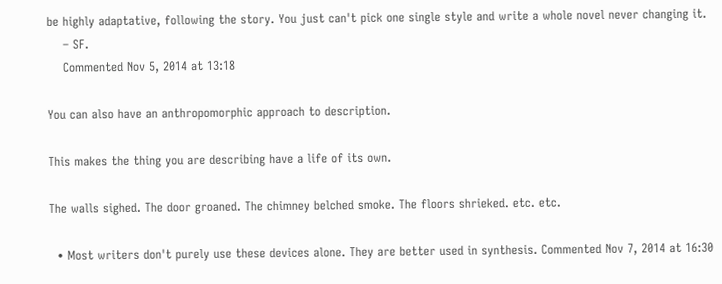be highly adaptative, following the story. You just can't pick one single style and write a whole novel never changing it.
    – SF.
    Commented Nov 5, 2014 at 13:18

You can also have an anthropomorphic approach to description.

This makes the thing you are describing have a life of its own.

The walls sighed. The door groaned. The chimney belched smoke. The floors shrieked. etc. etc.

  • Most writers don't purely use these devices alone. They are better used in synthesis. Commented Nov 7, 2014 at 16:30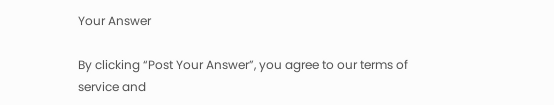Your Answer

By clicking “Post Your Answer”, you agree to our terms of service and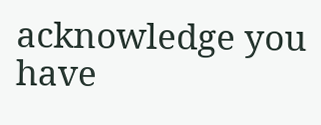acknowledge you have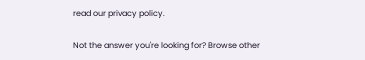read our privacy policy.

Not the answer you're looking for? Browse other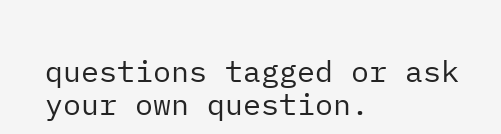questions tagged or ask your own question.